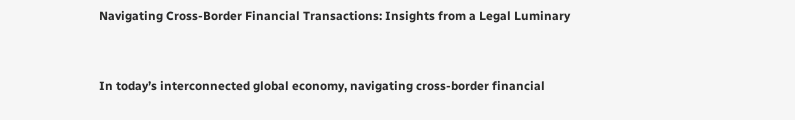Navigating Cross-Border Financial Transactions: Insights from a Legal Luminary


In today’s interconnected global economy, navigating cross-border financial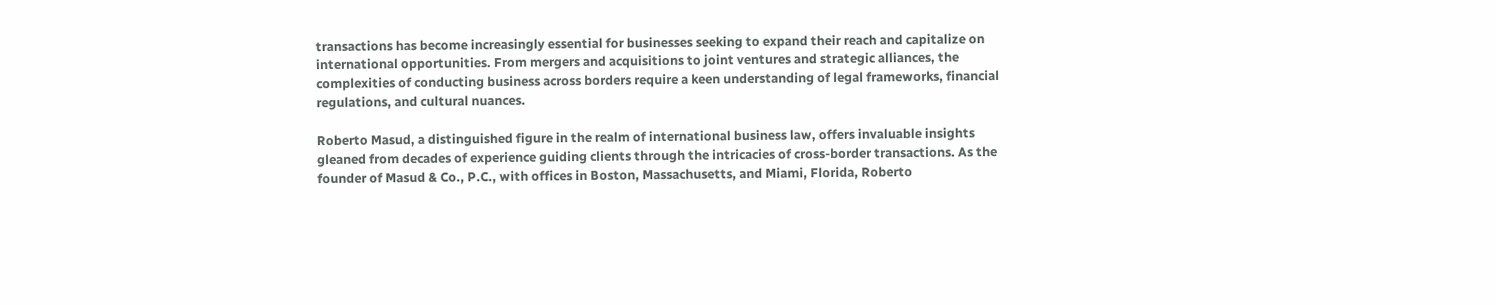transactions has become increasingly essential for businesses seeking to expand their reach and capitalize on international opportunities. From mergers and acquisitions to joint ventures and strategic alliances, the complexities of conducting business across borders require a keen understanding of legal frameworks, financial regulations, and cultural nuances.

Roberto Masud, a distinguished figure in the realm of international business law, offers invaluable insights gleaned from decades of experience guiding clients through the intricacies of cross-border transactions. As the founder of Masud & Co., P.C., with offices in Boston, Massachusetts, and Miami, Florida, Roberto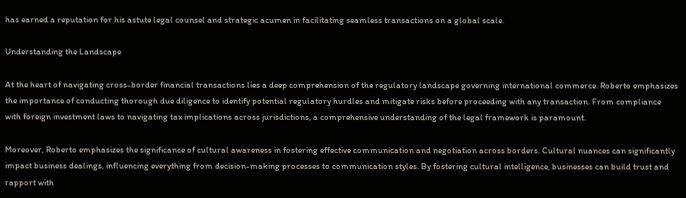has earned a reputation for his astute legal counsel and strategic acumen in facilitating seamless transactions on a global scale.

Understanding the Landscape

At the heart of navigating cross-border financial transactions lies a deep comprehension of the regulatory landscape governing international commerce. Roberto emphasizes the importance of conducting thorough due diligence to identify potential regulatory hurdles and mitigate risks before proceeding with any transaction. From compliance with foreign investment laws to navigating tax implications across jurisdictions, a comprehensive understanding of the legal framework is paramount.

Moreover, Roberto emphasizes the significance of cultural awareness in fostering effective communication and negotiation across borders. Cultural nuances can significantly impact business dealings, influencing everything from decision-making processes to communication styles. By fostering cultural intelligence, businesses can build trust and rapport with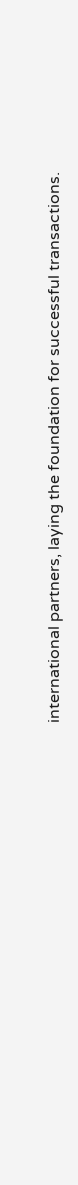international partners, laying the foundation for successful transactions.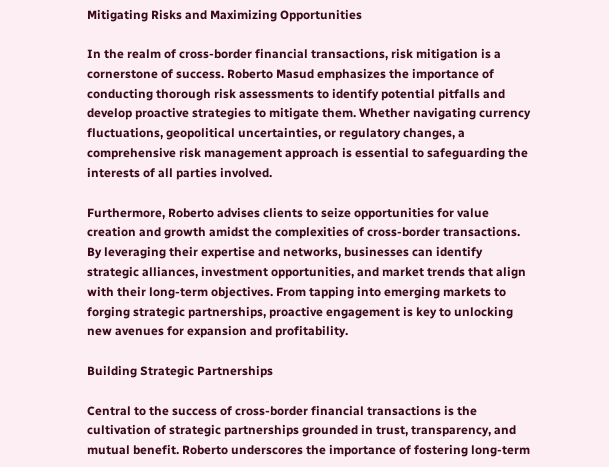Mitigating Risks and Maximizing Opportunities

In the realm of cross-border financial transactions, risk mitigation is a cornerstone of success. Roberto Masud emphasizes the importance of conducting thorough risk assessments to identify potential pitfalls and develop proactive strategies to mitigate them. Whether navigating currency fluctuations, geopolitical uncertainties, or regulatory changes, a comprehensive risk management approach is essential to safeguarding the interests of all parties involved.

Furthermore, Roberto advises clients to seize opportunities for value creation and growth amidst the complexities of cross-border transactions. By leveraging their expertise and networks, businesses can identify strategic alliances, investment opportunities, and market trends that align with their long-term objectives. From tapping into emerging markets to forging strategic partnerships, proactive engagement is key to unlocking new avenues for expansion and profitability.

Building Strategic Partnerships

Central to the success of cross-border financial transactions is the cultivation of strategic partnerships grounded in trust, transparency, and mutual benefit. Roberto underscores the importance of fostering long-term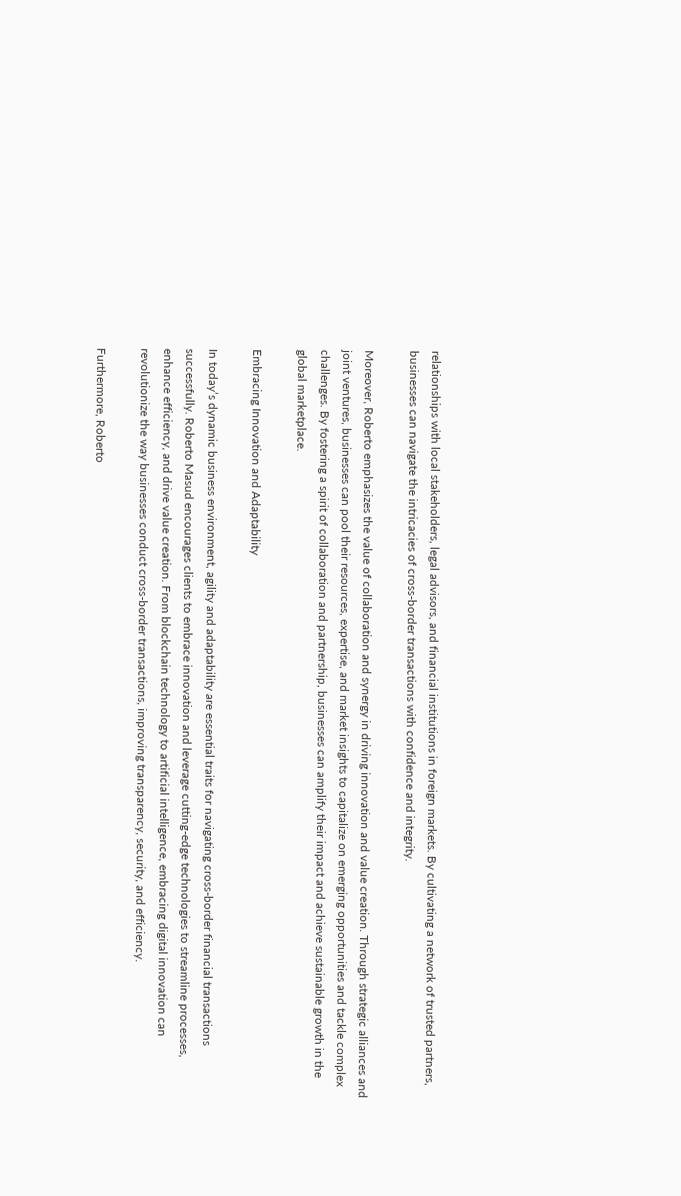relationships with local stakeholders, legal advisors, and financial institutions in foreign markets. By cultivating a network of trusted partners, businesses can navigate the intricacies of cross-border transactions with confidence and integrity.

Moreover, Roberto emphasizes the value of collaboration and synergy in driving innovation and value creation. Through strategic alliances and joint ventures, businesses can pool their resources, expertise, and market insights to capitalize on emerging opportunities and tackle complex challenges. By fostering a spirit of collaboration and partnership, businesses can amplify their impact and achieve sustainable growth in the global marketplace.

Embracing Innovation and Adaptability

In today’s dynamic business environment, agility and adaptability are essential traits for navigating cross-border financial transactions successfully. Roberto Masud encourages clients to embrace innovation and leverage cutting-edge technologies to streamline processes, enhance efficiency, and drive value creation. From blockchain technology to artificial intelligence, embracing digital innovation can revolutionize the way businesses conduct cross-border transactions, improving transparency, security, and efficiency.

Furthermore, Roberto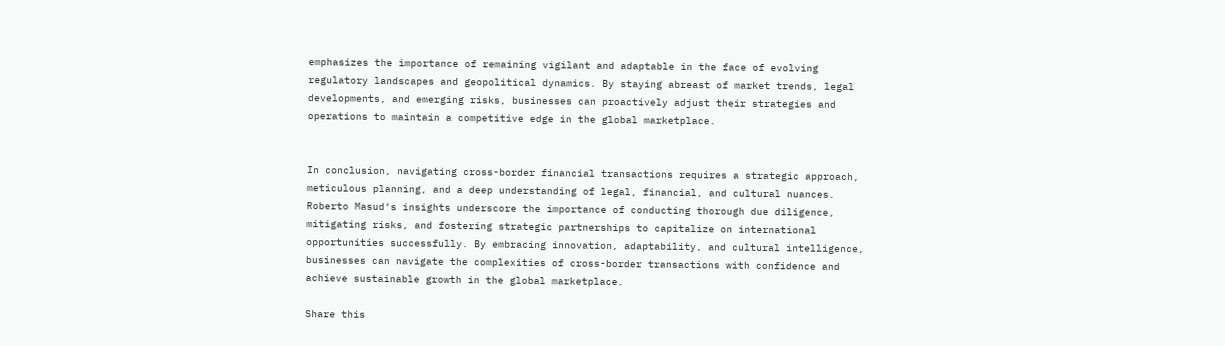emphasizes the importance of remaining vigilant and adaptable in the face of evolving regulatory landscapes and geopolitical dynamics. By staying abreast of market trends, legal developments, and emerging risks, businesses can proactively adjust their strategies and operations to maintain a competitive edge in the global marketplace.


In conclusion, navigating cross-border financial transactions requires a strategic approach, meticulous planning, and a deep understanding of legal, financial, and cultural nuances. Roberto Masud‘s insights underscore the importance of conducting thorough due diligence, mitigating risks, and fostering strategic partnerships to capitalize on international opportunities successfully. By embracing innovation, adaptability, and cultural intelligence, businesses can navigate the complexities of cross-border transactions with confidence and achieve sustainable growth in the global marketplace.

Share this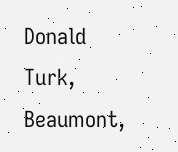Donald Turk, Beaumont,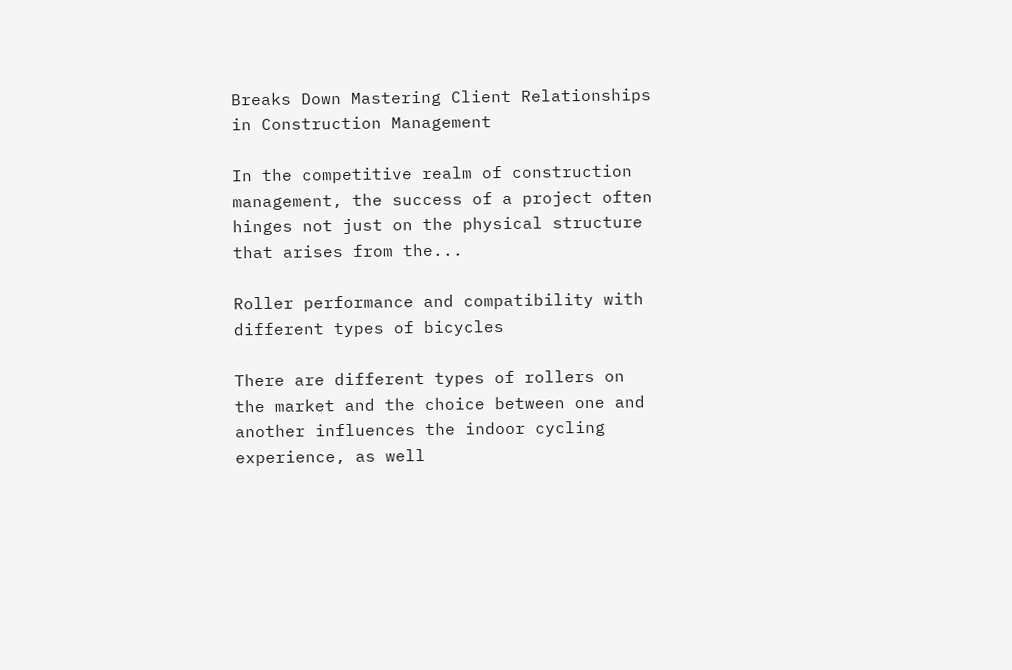Breaks Down Mastering Client Relationships in Construction Management

In the competitive realm of construction management, the success of a project often hinges not just on the physical structure that arises from the...

Roller performance and compatibility with different types of bicycles

There are different types of rollers on the market and the choice between one and another influences the indoor cycling experience, as well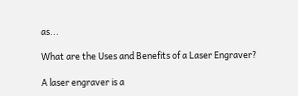as...

What are the Uses and Benefits of a Laser Engraver?

A laser engraver is a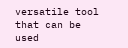versatile tool that can be used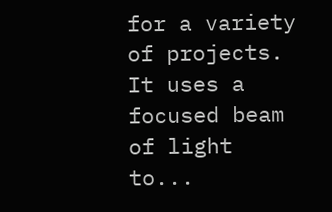for a variety of projects. It uses a focused beam of light to...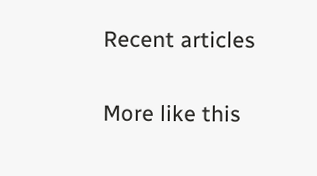Recent articles

More like this